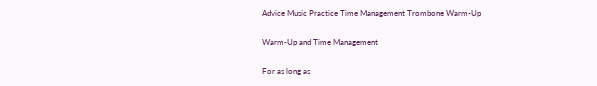Advice Music Practice Time Management Trombone Warm-Up

Warm-Up and Time Management

For as long as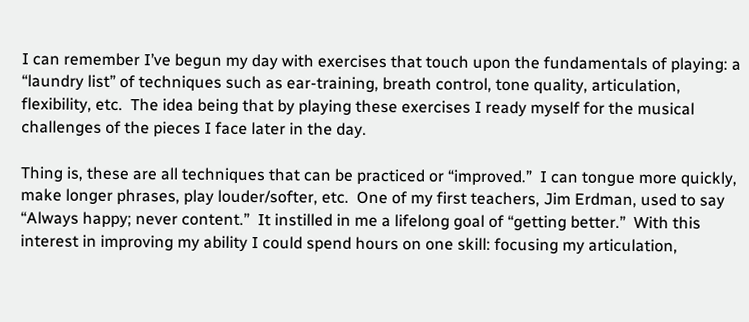I can remember I’ve begun my day with exercises that touch upon the fundamentals of playing: a “laundry list” of techniques such as ear-training, breath control, tone quality, articulation, flexibility, etc.  The idea being that by playing these exercises I ready myself for the musical challenges of the pieces I face later in the day.

Thing is, these are all techniques that can be practiced or “improved.”  I can tongue more quickly, make longer phrases, play louder/softer, etc.  One of my first teachers, Jim Erdman, used to say “Always happy; never content.”  It instilled in me a lifelong goal of “getting better.”  With this interest in improving my ability I could spend hours on one skill: focusing my articulation,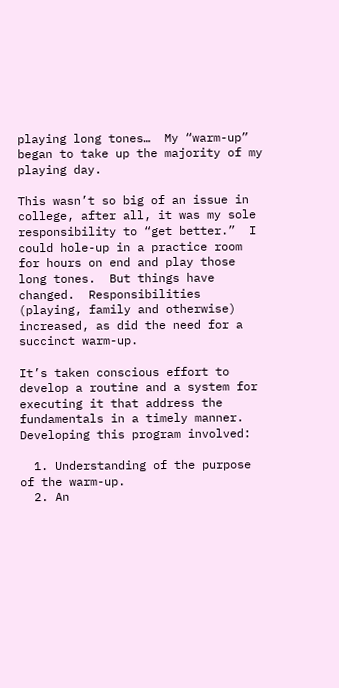playing long tones…  My “warm-up” began to take up the majority of my playing day.

This wasn’t so big of an issue in college, after all, it was my sole responsibility to “get better.”  I could hole-up in a practice room for hours on end and play those long tones.  But things have changed.  Responsibilities (playing, family and otherwise) increased, as did the need for a succinct warm-up.

It’s taken conscious effort to develop a routine and a system for executing it that address the fundamentals in a timely manner.  Developing this program involved:

  1. Understanding of the purpose of the warm-up.
  2. An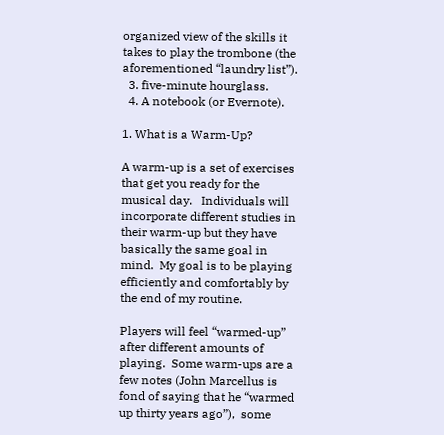organized view of the skills it takes to play the trombone (the aforementioned “laundry list”).
  3. five-minute hourglass.
  4. A notebook (or Evernote).

1. What is a Warm-Up?

A warm-up is a set of exercises that get you ready for the musical day.   Individuals will incorporate different studies in their warm-up but they have basically the same goal in mind.  My goal is to be playing efficiently and comfortably by the end of my routine.

Players will feel “warmed-up” after different amounts of playing.  Some warm-ups are a few notes (John Marcellus is fond of saying that he “warmed up thirty years ago”),  some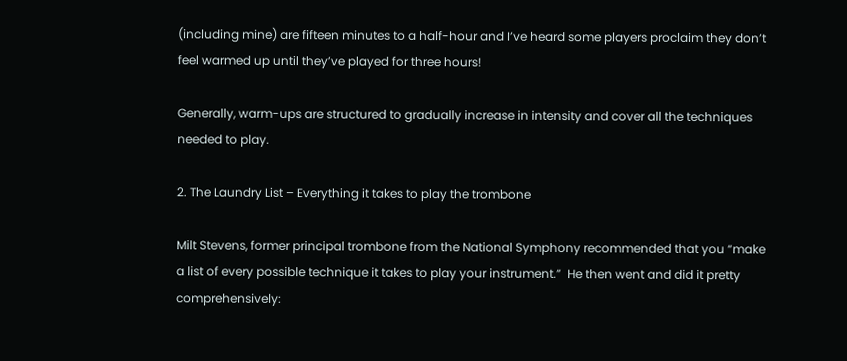(including mine) are fifteen minutes to a half-hour and I’ve heard some players proclaim they don’t feel warmed up until they’ve played for three hours!

Generally, warm-ups are structured to gradually increase in intensity and cover all the techniques needed to play.

2. The Laundry List – Everything it takes to play the trombone

Milt Stevens, former principal trombone from the National Symphony recommended that you “make a list of every possible technique it takes to play your instrument.”  He then went and did it pretty comprehensively: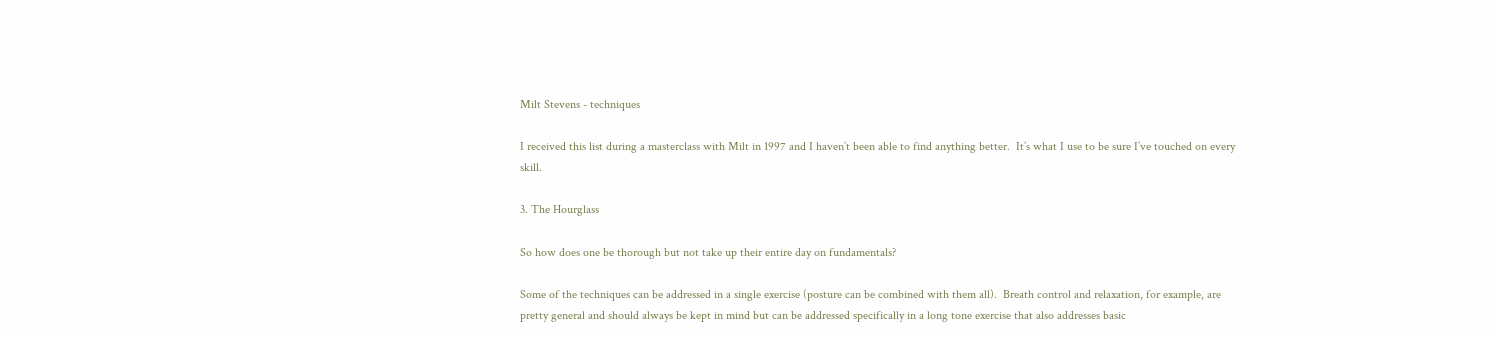Milt Stevens - techniques

I received this list during a masterclass with Milt in 1997 and I haven’t been able to find anything better.  It’s what I use to be sure I’ve touched on every skill.

3. The Hourglass

So how does one be thorough but not take up their entire day on fundamentals?

Some of the techniques can be addressed in a single exercise (posture can be combined with them all).  Breath control and relaxation, for example, are pretty general and should always be kept in mind but can be addressed specifically in a long tone exercise that also addresses basic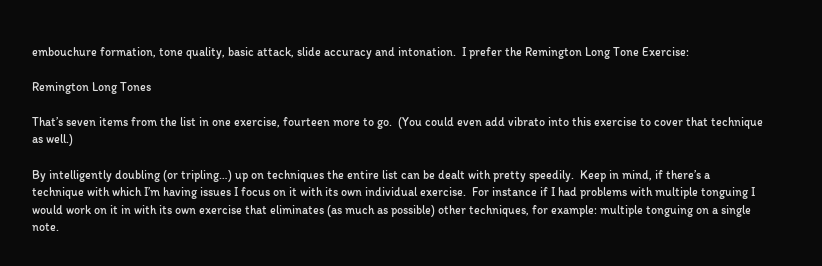embouchure formation, tone quality, basic attack, slide accuracy and intonation.  I prefer the Remington Long Tone Exercise:

Remington Long Tones

That’s seven items from the list in one exercise, fourteen more to go.  (You could even add vibrato into this exercise to cover that technique as well.)

By intelligently doubling (or tripling…) up on techniques the entire list can be dealt with pretty speedily.  Keep in mind, if there’s a technique with which I’m having issues I focus on it with its own individual exercise.  For instance if I had problems with multiple tonguing I would work on it in with its own exercise that eliminates (as much as possible) other techniques, for example: multiple tonguing on a single note.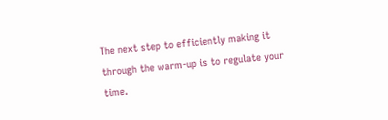The next step to efficiently making it through the warm-up is to regulate your time.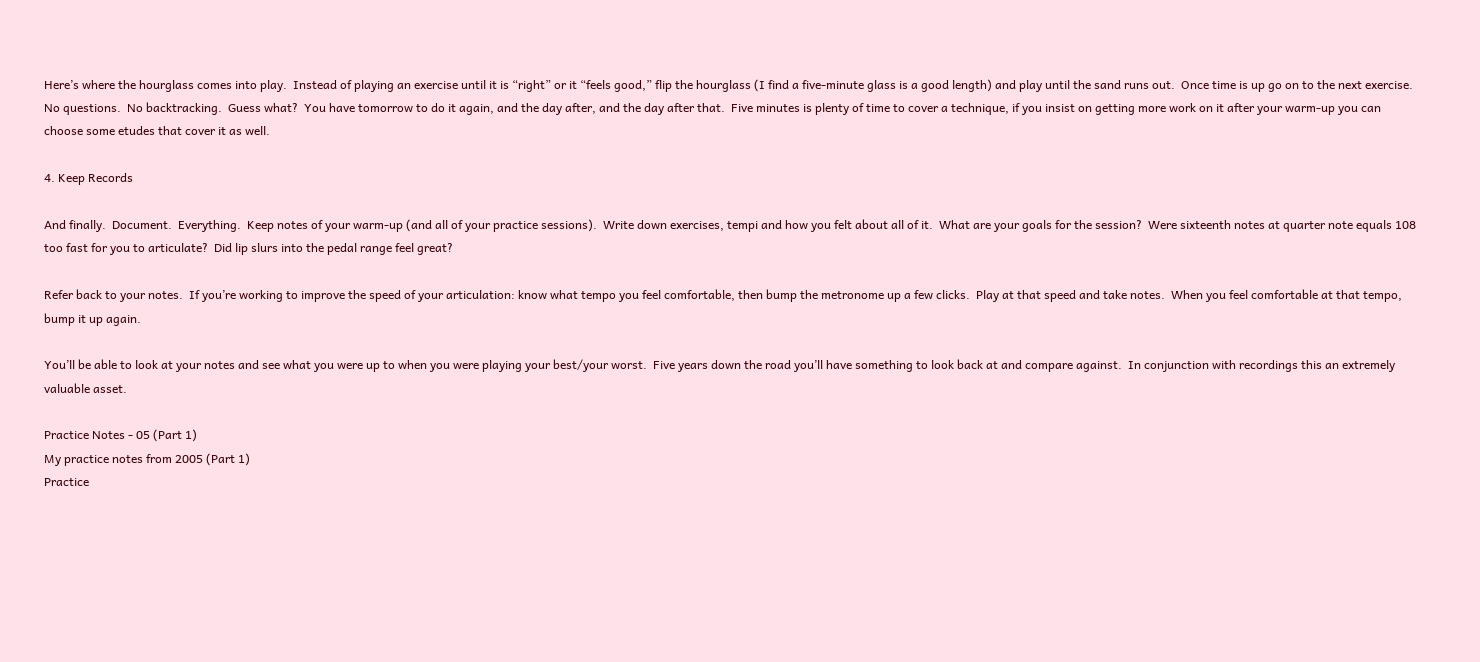Here’s where the hourglass comes into play.  Instead of playing an exercise until it is “right” or it “feels good,” flip the hourglass (I find a five-minute glass is a good length) and play until the sand runs out.  Once time is up go on to the next exercise.  No questions.  No backtracking.  Guess what?  You have tomorrow to do it again, and the day after, and the day after that.  Five minutes is plenty of time to cover a technique, if you insist on getting more work on it after your warm-up you can choose some etudes that cover it as well.

4. Keep Records

And finally.  Document.  Everything.  Keep notes of your warm-up (and all of your practice sessions).  Write down exercises, tempi and how you felt about all of it.  What are your goals for the session?  Were sixteenth notes at quarter note equals 108 too fast for you to articulate?  Did lip slurs into the pedal range feel great?

Refer back to your notes.  If you’re working to improve the speed of your articulation: know what tempo you feel comfortable, then bump the metronome up a few clicks.  Play at that speed and take notes.  When you feel comfortable at that tempo, bump it up again.

You’ll be able to look at your notes and see what you were up to when you were playing your best/your worst.  Five years down the road you’ll have something to look back at and compare against.  In conjunction with recordings this an extremely valuable asset.

Practice Notes - 05 (Part 1)
My practice notes from 2005 (Part 1)
Practice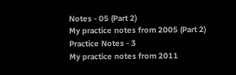Notes - 05 (Part 2)
My practice notes from 2005 (Part 2)
Practice Notes - 3
My practice notes from 2011